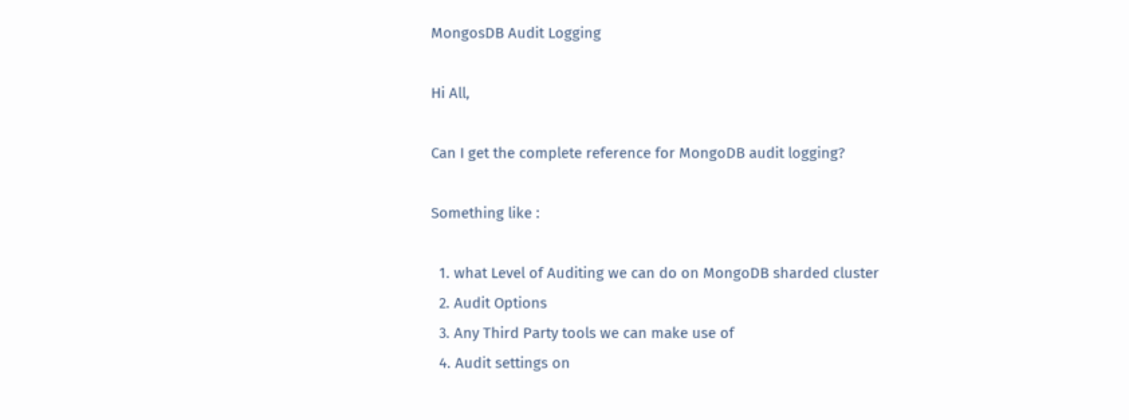MongosDB Audit Logging

Hi All,

Can I get the complete reference for MongoDB audit logging?

Something like :

  1. what Level of Auditing we can do on MongoDB sharded cluster
  2. Audit Options
  3. Any Third Party tools we can make use of
  4. Audit settings on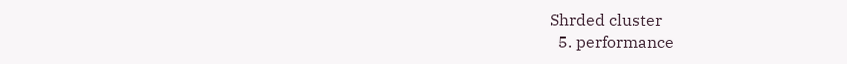Shrded cluster
  5. performance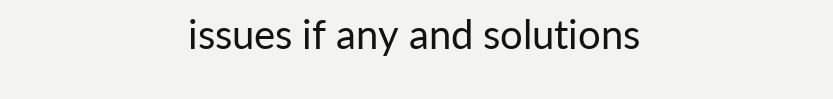issues if any and solutions